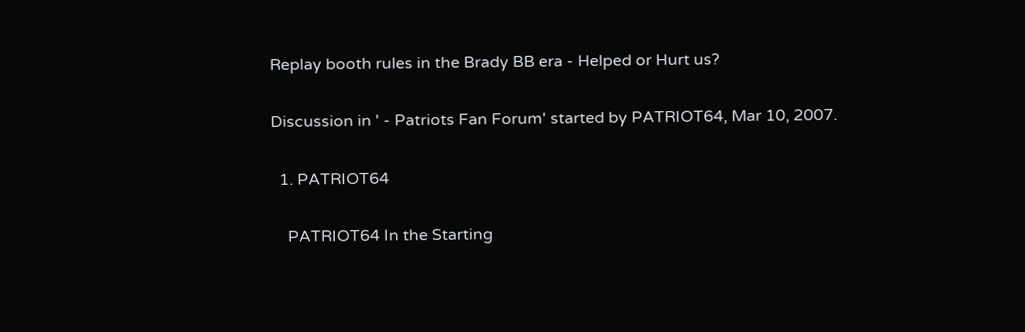Replay booth rules in the Brady BB era - Helped or Hurt us?

Discussion in ' - Patriots Fan Forum' started by PATRIOT64, Mar 10, 2007.

  1. PATRIOT64

    PATRIOT64 In the Starting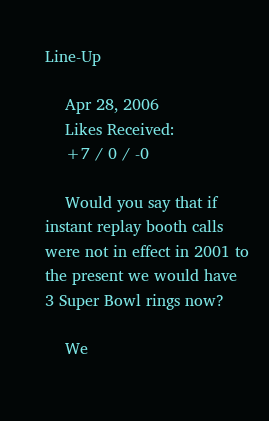Line-Up

    Apr 28, 2006
    Likes Received:
    +7 / 0 / -0

    Would you say that if instant replay booth calls were not in effect in 2001 to the present we would have 3 Super Bowl rings now?

    We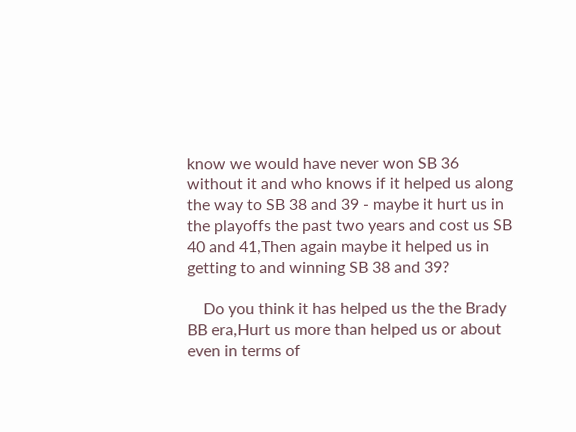know we would have never won SB 36 without it and who knows if it helped us along the way to SB 38 and 39 - maybe it hurt us in the playoffs the past two years and cost us SB 40 and 41,Then again maybe it helped us in getting to and winning SB 38 and 39?

    Do you think it has helped us the the Brady BB era,Hurt us more than helped us or about even in terms of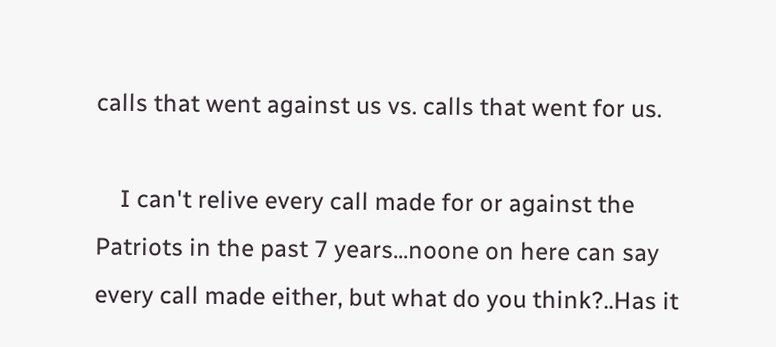calls that went against us vs. calls that went for us.

    I can't relive every call made for or against the Patriots in the past 7 years...noone on here can say every call made either, but what do you think?..Has it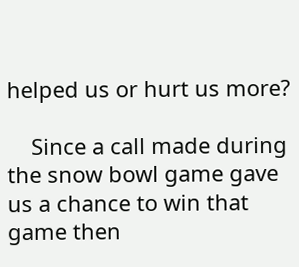helped us or hurt us more?

    Since a call made during the snow bowl game gave us a chance to win that game then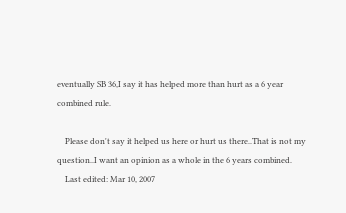eventually SB 36,I say it has helped more than hurt as a 6 year combined rule.

    Please don't say it helped us here or hurt us there..That is not my question..I want an opinion as a whole in the 6 years combined.
    Last edited: Mar 10, 2007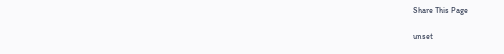Share This Page

unset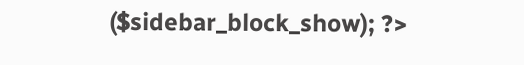($sidebar_block_show); ?>